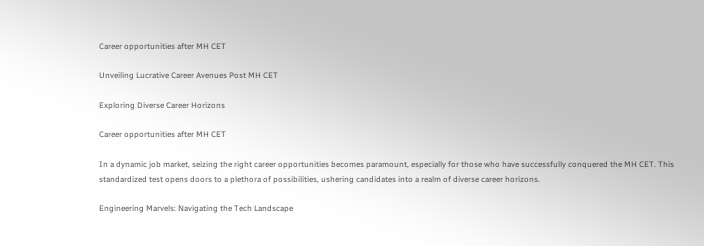Career opportunities after MH CET

Unveiling Lucrative Career Avenues Post MH CET

Exploring Diverse Career Horizons

Career opportunities after MH CET

In a dynamic job market, seizing the right career opportunities becomes paramount, especially for those who have successfully conquered the MH CET. This standardized test opens doors to a plethora of possibilities, ushering candidates into a realm of diverse career horizons.

Engineering Marvels: Navigating the Tech Landscape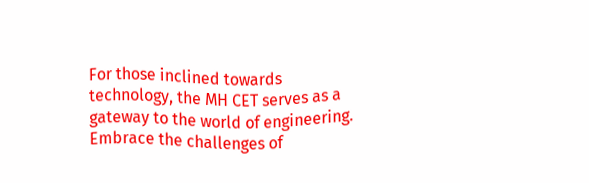For those inclined towards technology, the MH CET serves as a gateway to the world of engineering. Embrace the challenges of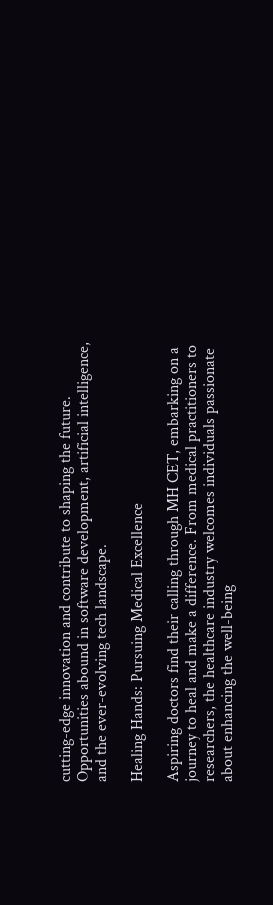cutting-edge innovation and contribute to shaping the future. Opportunities abound in software development, artificial intelligence, and the ever-evolving tech landscape.

Healing Hands: Pursuing Medical Excellence

Aspiring doctors find their calling through MH CET, embarking on a journey to heal and make a difference. From medical practitioners to researchers, the healthcare industry welcomes individuals passionate about enhancing the well-being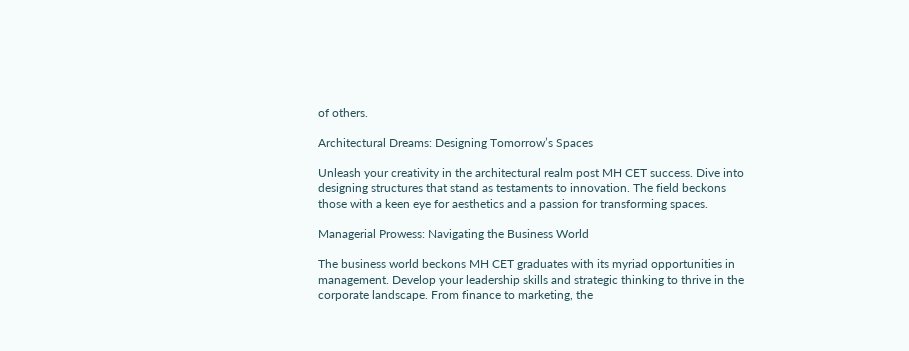of others.

Architectural Dreams: Designing Tomorrow’s Spaces

Unleash your creativity in the architectural realm post MH CET success. Dive into designing structures that stand as testaments to innovation. The field beckons those with a keen eye for aesthetics and a passion for transforming spaces.

Managerial Prowess: Navigating the Business World

The business world beckons MH CET graduates with its myriad opportunities in management. Develop your leadership skills and strategic thinking to thrive in the corporate landscape. From finance to marketing, the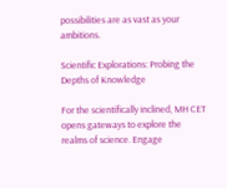possibilities are as vast as your ambitions.

Scientific Explorations: Probing the Depths of Knowledge

For the scientifically inclined, MH CET opens gateways to explore the realms of science. Engage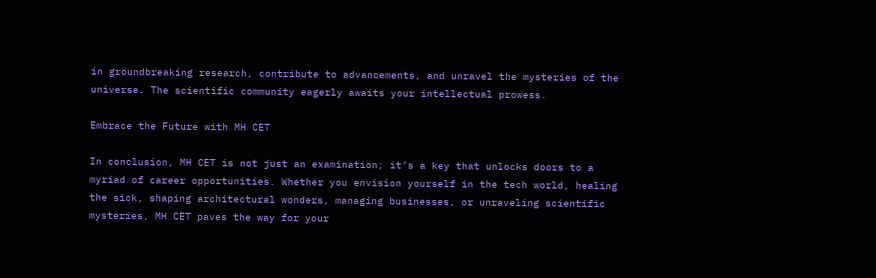in groundbreaking research, contribute to advancements, and unravel the mysteries of the universe. The scientific community eagerly awaits your intellectual prowess.

Embrace the Future with MH CET

In conclusion, MH CET is not just an examination; it’s a key that unlocks doors to a myriad of career opportunities. Whether you envision yourself in the tech world, healing the sick, shaping architectural wonders, managing businesses, or unraveling scientific mysteries, MH CET paves the way for your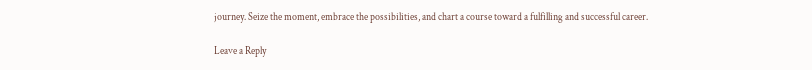journey. Seize the moment, embrace the possibilities, and chart a course toward a fulfilling and successful career.

Leave a Reply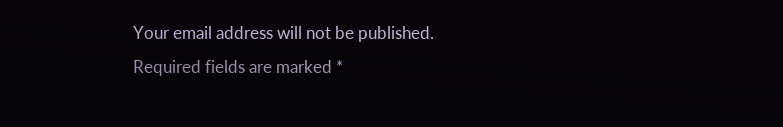Your email address will not be published. Required fields are marked *